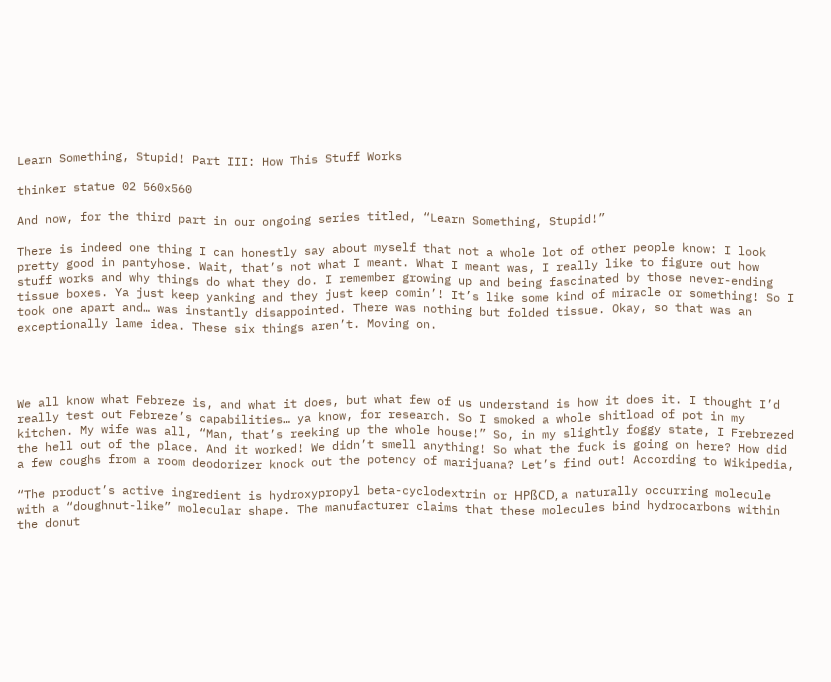Learn Something, Stupid! Part III: How This Stuff Works

thinker statue 02 560x560

And now, for the third part in our ongoing series titled, “Learn Something, Stupid!”

There is indeed one thing I can honestly say about myself that not a whole lot of other people know: I look pretty good in pantyhose. Wait, that’s not what I meant. What I meant was, I really like to figure out how stuff works and why things do what they do. I remember growing up and being fascinated by those never-ending tissue boxes. Ya just keep yanking and they just keep comin’! It’s like some kind of miracle or something! So I took one apart and… was instantly disappointed. There was nothing but folded tissue. Okay, so that was an exceptionally lame idea. These six things aren’t. Moving on.




We all know what Febreze is, and what it does, but what few of us understand is how it does it. I thought I’d really test out Febreze’s capabilities… ya know, for research. So I smoked a whole shitload of pot in my kitchen. My wife was all, “Man, that’s reeking up the whole house!” So, in my slightly foggy state, I Frebrezed the hell out of the place. And it worked! We didn’t smell anything! So what the fuck is going on here? How did a few coughs from a room deodorizer knock out the potency of marijuana? Let’s find out! According to Wikipedia,

“The product’s active ingredient is hydroxypropyl beta-cyclodextrin or HPßCD, a naturally occurring molecule with a “doughnut-like” molecular shape. The manufacturer claims that these molecules bind hydrocarbons within the donut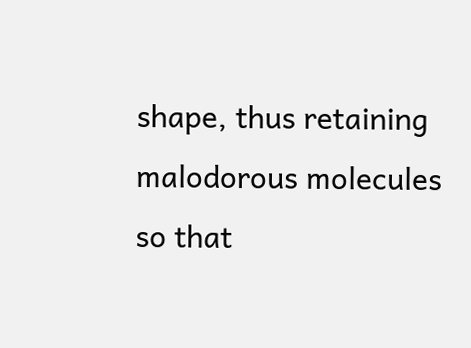shape, thus retaining malodorous molecules so that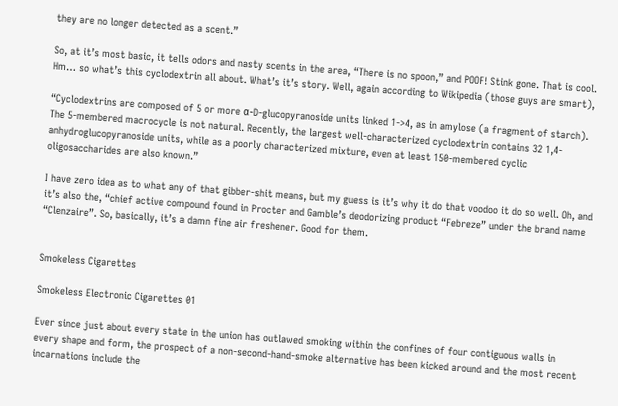they are no longer detected as a scent.”

So, at it’s most basic, it tells odors and nasty scents in the area, “There is no spoon,” and POOF! Stink gone. That is cool. Hm… so what’s this cyclodextrin all about. What’s it’s story. Well, again according to Wikipedia (those guys are smart),

“Cyclodextrins are composed of 5 or more α-D-glucopyranoside units linked 1->4, as in amylose (a fragment of starch). The 5-membered macrocycle is not natural. Recently, the largest well-characterized cyclodextrin contains 32 1,4-anhydroglucopyranoside units, while as a poorly characterized mixture, even at least 150-membered cyclic oligosaccharides are also known.”

I have zero idea as to what any of that gibber-shit means, but my guess is it’s why it do that voodoo it do so well. Oh, and it’s also the, “chief active compound found in Procter and Gamble’s deodorizing product “Febreze” under the brand name “Clenzaire”. So, basically, it’s a damn fine air freshener. Good for them.


Smokeless Cigarettes

Smokeless Electronic Cigarettes 01

Ever since just about every state in the union has outlawed smoking within the confines of four contiguous walls in every shape and form, the prospect of a non-second-hand-smoke alternative has been kicked around and the most recent incarnations include the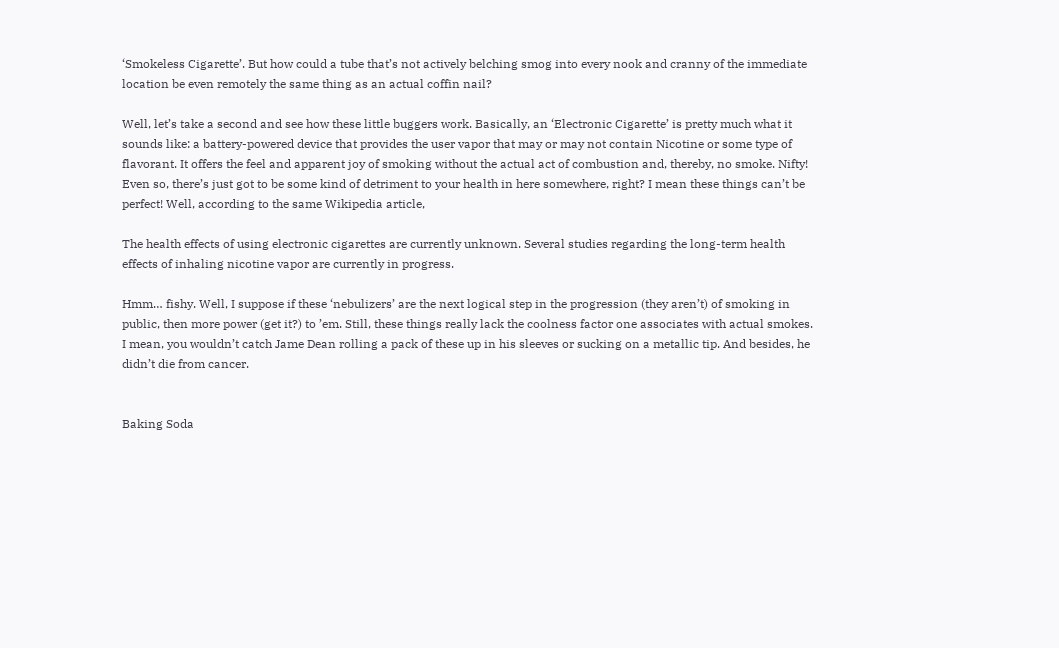‘Smokeless Cigarette’. But how could a tube that’s not actively belching smog into every nook and cranny of the immediate location be even remotely the same thing as an actual coffin nail?

Well, let’s take a second and see how these little buggers work. Basically, an ‘Electronic Cigarette’ is pretty much what it sounds like: a battery-powered device that provides the user vapor that may or may not contain Nicotine or some type of flavorant. It offers the feel and apparent joy of smoking without the actual act of combustion and, thereby, no smoke. Nifty! Even so, there’s just got to be some kind of detriment to your health in here somewhere, right? I mean these things can’t be perfect! Well, according to the same Wikipedia article,

The health effects of using electronic cigarettes are currently unknown. Several studies regarding the long-term health effects of inhaling nicotine vapor are currently in progress.

Hmm… fishy. Well, I suppose if these ‘nebulizers’ are the next logical step in the progression (they aren’t) of smoking in public, then more power (get it?) to ’em. Still, these things really lack the coolness factor one associates with actual smokes. I mean, you wouldn’t catch Jame Dean rolling a pack of these up in his sleeves or sucking on a metallic tip. And besides, he didn’t die from cancer.


Baking Soda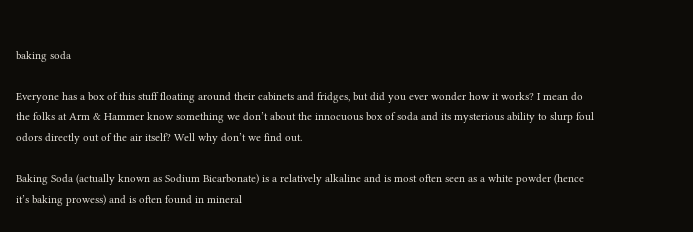baking soda

Everyone has a box of this stuff floating around their cabinets and fridges, but did you ever wonder how it works? I mean do the folks at Arm & Hammer know something we don’t about the innocuous box of soda and its mysterious ability to slurp foul odors directly out of the air itself? Well why don’t we find out.

Baking Soda (actually known as Sodium Bicarbonate) is a relatively alkaline and is most often seen as a white powder (hence it’s baking prowess) and is often found in mineral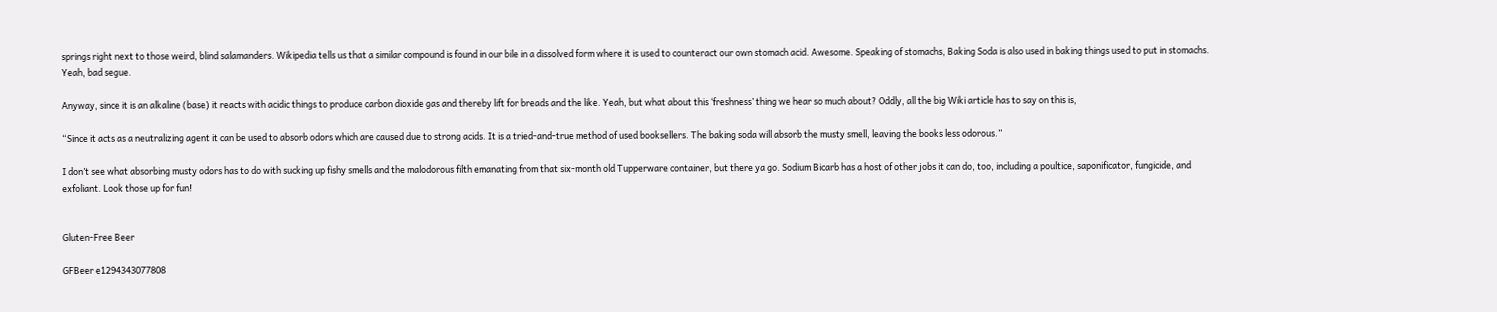springs right next to those weird, blind salamanders. Wikipedia tells us that a similar compound is found in our bile in a dissolved form where it is used to counteract our own stomach acid. Awesome. Speaking of stomachs, Baking Soda is also used in baking things used to put in stomachs. Yeah, bad segue.

Anyway, since it is an alkaline (base) it reacts with acidic things to produce carbon dioxide gas and thereby lift for breads and the like. Yeah, but what about this ‘freshness’ thing we hear so much about? Oddly, all the big Wiki article has to say on this is,

“Since it acts as a neutralizing agent it can be used to absorb odors which are caused due to strong acids. It is a tried-and-true method of used booksellers. The baking soda will absorb the musty smell, leaving the books less odorous.”

I don’t see what absorbing musty odors has to do with sucking up fishy smells and the malodorous filth emanating from that six-month old Tupperware container, but there ya go. Sodium Bicarb has a host of other jobs it can do, too, including a poultice, saponificator, fungicide, and exfoliant. Look those up for fun!


Gluten-Free Beer

GFBeer e1294343077808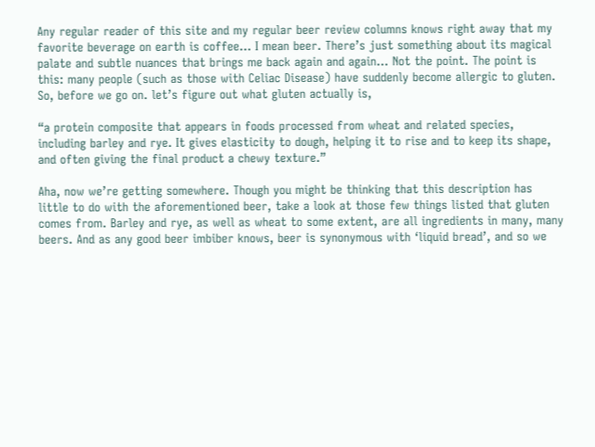Any regular reader of this site and my regular beer review columns knows right away that my favorite beverage on earth is coffee… I mean beer. There’s just something about its magical palate and subtle nuances that brings me back again and again… Not the point. The point is this: many people (such as those with Celiac Disease) have suddenly become allergic to gluten. So, before we go on. let’s figure out what gluten actually is,

“a protein composite that appears in foods processed from wheat and related species, including barley and rye. It gives elasticity to dough, helping it to rise and to keep its shape, and often giving the final product a chewy texture.”

Aha, now we’re getting somewhere. Though you might be thinking that this description has little to do with the aforementioned beer, take a look at those few things listed that gluten comes from. Barley and rye, as well as wheat to some extent, are all ingredients in many, many beers. And as any good beer imbiber knows, beer is synonymous with ‘liquid bread’, and so we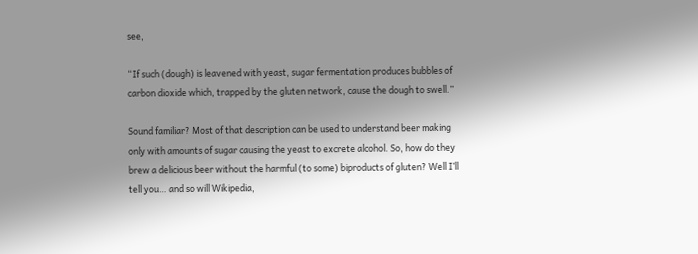see,

“If such (dough) is leavened with yeast, sugar fermentation produces bubbles of carbon dioxide which, trapped by the gluten network, cause the dough to swell.”

Sound familiar? Most of that description can be used to understand beer making only with amounts of sugar causing the yeast to excrete alcohol. So, how do they brew a delicious beer without the harmful (to some) biproducts of gluten? Well I’ll tell you… and so will Wikipedia,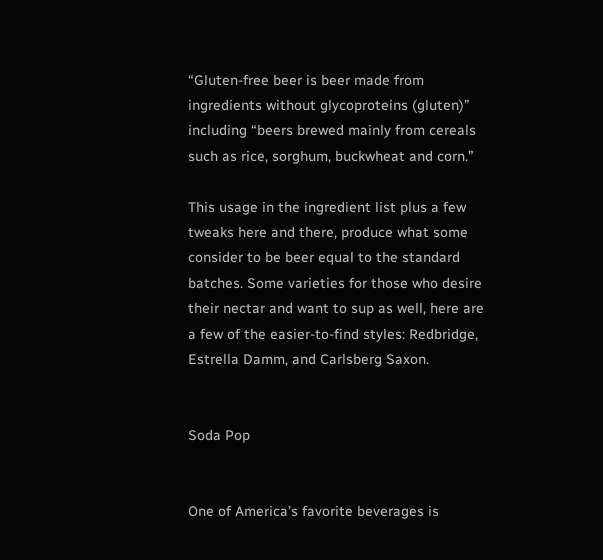“Gluten-free beer is beer made from ingredients without glycoproteins (gluten)” including “beers brewed mainly from cereals such as rice, sorghum, buckwheat and corn.”

This usage in the ingredient list plus a few tweaks here and there, produce what some consider to be beer equal to the standard batches. Some varieties for those who desire their nectar and want to sup as well, here are a few of the easier-to-find styles: Redbridge, Estrella Damm, and Carlsberg Saxon.


Soda Pop


One of America’s favorite beverages is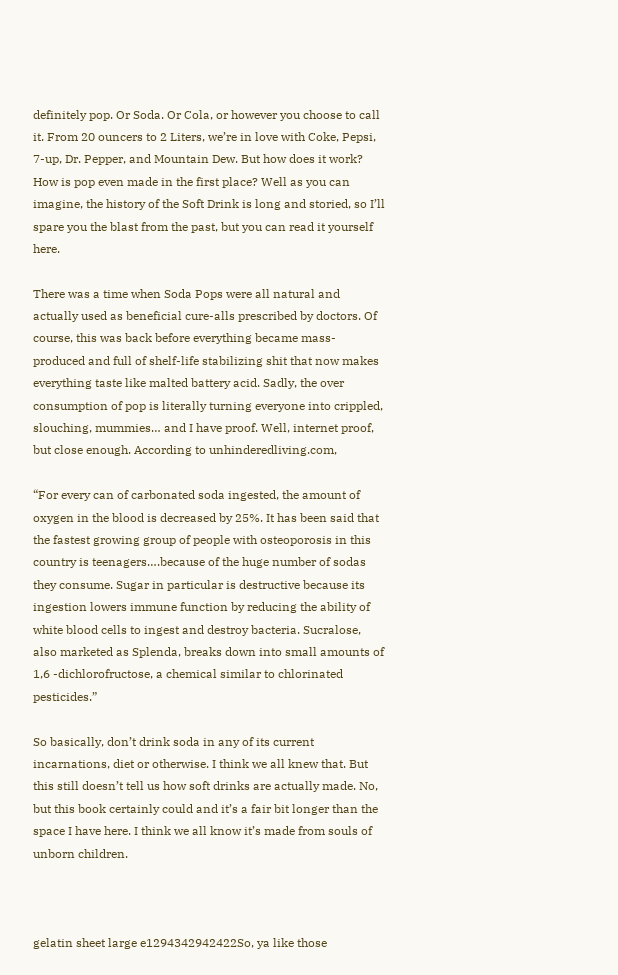definitely pop. Or Soda. Or Cola, or however you choose to call it. From 20 ouncers to 2 Liters, we’re in love with Coke, Pepsi, 7-up, Dr. Pepper, and Mountain Dew. But how does it work? How is pop even made in the first place? Well as you can imagine, the history of the Soft Drink is long and storied, so I’ll spare you the blast from the past, but you can read it yourself here.

There was a time when Soda Pops were all natural and actually used as beneficial cure-alls prescribed by doctors. Of course, this was back before everything became mass-produced and full of shelf-life stabilizing shit that now makes everything taste like malted battery acid. Sadly, the over consumption of pop is literally turning everyone into crippled, slouching, mummies… and I have proof. Well, internet proof, but close enough. According to unhinderedliving.com,

“For every can of carbonated soda ingested, the amount of oxygen in the blood is decreased by 25%. It has been said that the fastest growing group of people with osteoporosis in this country is teenagers….because of the huge number of sodas they consume. Sugar in particular is destructive because its ingestion lowers immune function by reducing the ability of white blood cells to ingest and destroy bacteria. Sucralose, also marketed as Splenda, breaks down into small amounts of 1,6 -dichlorofructose, a chemical similar to chlorinated pesticides.”

So basically, don’t drink soda in any of its current incarnations, diet or otherwise. I think we all knew that. But this still doesn’t tell us how soft drinks are actually made. No, but this book certainly could and it’s a fair bit longer than the space I have here. I think we all know it’s made from souls of unborn children.



gelatin sheet large e1294342942422So, ya like those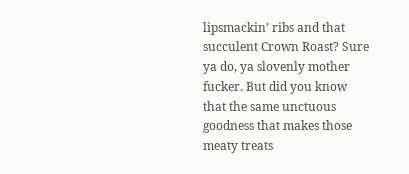lipsmackin’ ribs and that succulent Crown Roast? Sure ya do, ya slovenly mother fucker. But did you know that the same unctuous goodness that makes those meaty treats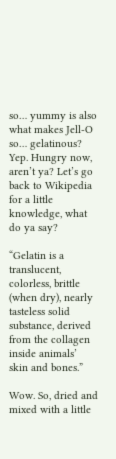so… yummy is also what makes Jell-O so… gelatinous? Yep. Hungry now, aren’t ya? Let’s go back to Wikipedia for a little knowledge, what do ya say?

“Gelatin is a translucent, colorless, brittle (when dry), nearly tasteless solid substance, derived from the collagen inside animals’ skin and bones.”

Wow. So, dried and mixed with a little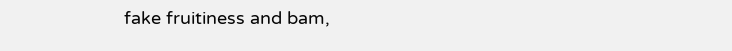fake fruitiness and bam,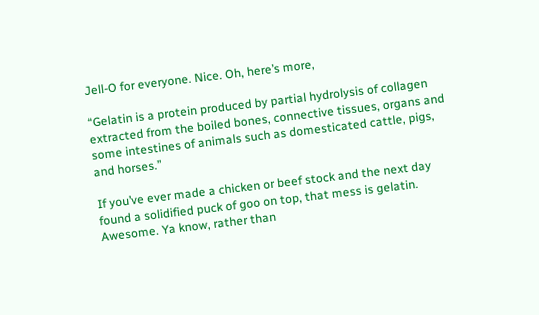Jell-O for everyone. Nice. Oh, here’s more,

“Gelatin is a protein produced by partial hydrolysis of collagen extracted from the boiled bones, connective tissues, organs and some intestines of animals such as domesticated cattle, pigs, and horses.”

If you’ve ever made a chicken or beef stock and the next day found a solidified puck of goo on top, that mess is gelatin. Awesome. Ya know, rather than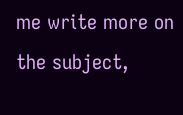me write more on the subject,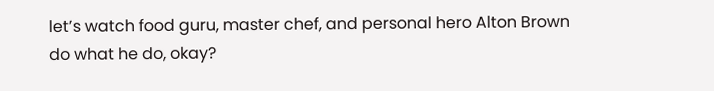let’s watch food guru, master chef, and personal hero Alton Brown do what he do, okay?